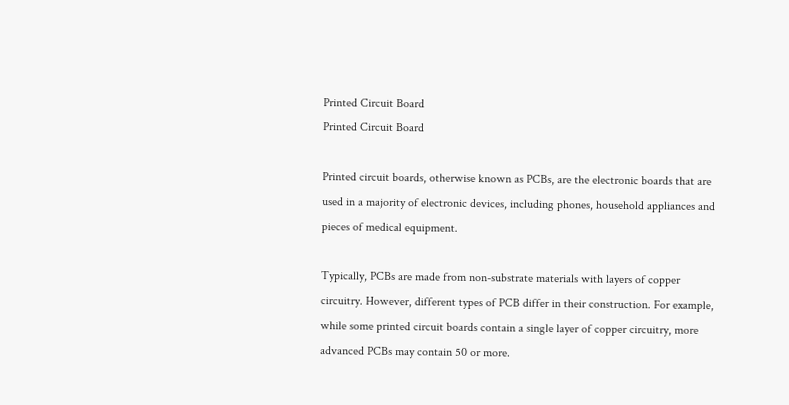Printed Circuit Board
Printed Circuit Board

Printed circuit boards, otherwise known as PCBs, are the electronic boards that are used in a majority of electronic devices, including phones, household appliances and pieces of medical equipment.

Typically, PCBs are made from non-substrate materials with layers of copper circuitry. However, different types of PCB differ in their construction. For example, while some printed circuit boards contain a single layer of copper circuitry, more advanced PCBs may contain 50 or more.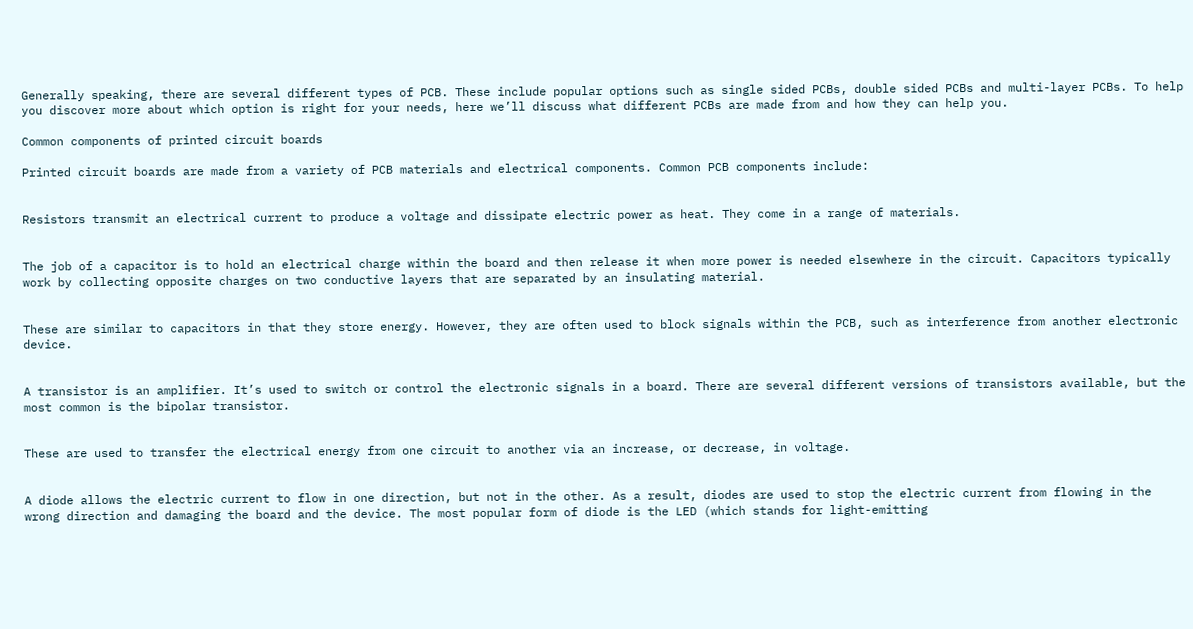Generally speaking, there are several different types of PCB. These include popular options such as single sided PCBs, double sided PCBs and multi-layer PCBs. To help you discover more about which option is right for your needs, here we’ll discuss what different PCBs are made from and how they can help you.

Common components of printed circuit boards

Printed circuit boards are made from a variety of PCB materials and electrical components. Common PCB components include:


Resistors transmit an electrical current to produce a voltage and dissipate electric power as heat. They come in a range of materials.


The job of a capacitor is to hold an electrical charge within the board and then release it when more power is needed elsewhere in the circuit. Capacitors typically work by collecting opposite charges on two conductive layers that are separated by an insulating material.


These are similar to capacitors in that they store energy. However, they are often used to block signals within the PCB, such as interference from another electronic device.


A transistor is an amplifier. It’s used to switch or control the electronic signals in a board. There are several different versions of transistors available, but the most common is the bipolar transistor.


These are used to transfer the electrical energy from one circuit to another via an increase, or decrease, in voltage.


A diode allows the electric current to flow in one direction, but not in the other. As a result, diodes are used to stop the electric current from flowing in the wrong direction and damaging the board and the device. The most popular form of diode is the LED (which stands for light-emitting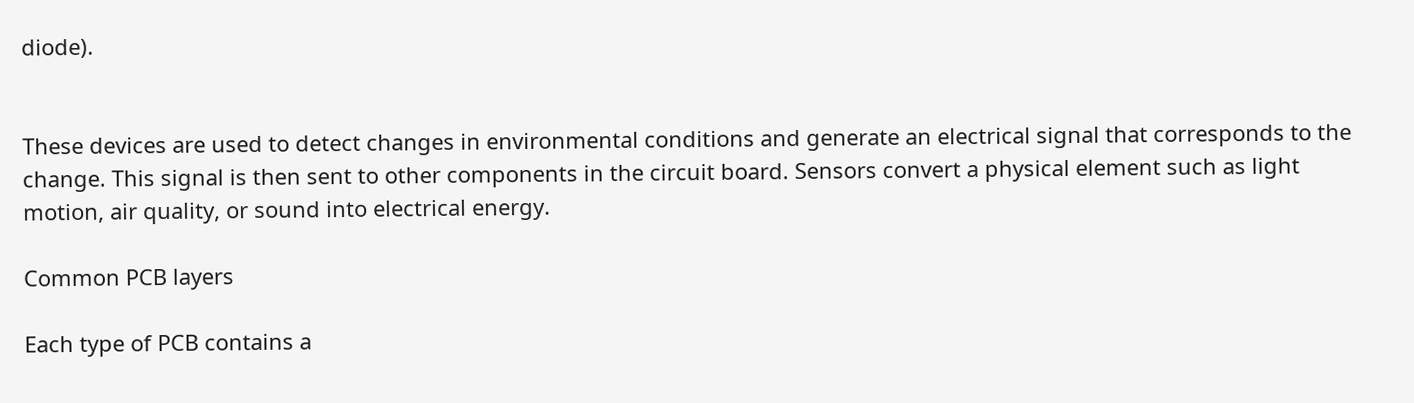diode).


These devices are used to detect changes in environmental conditions and generate an electrical signal that corresponds to the change. This signal is then sent to other components in the circuit board. Sensors convert a physical element such as light motion, air quality, or sound into electrical energy.

Common PCB layers

Each type of PCB contains a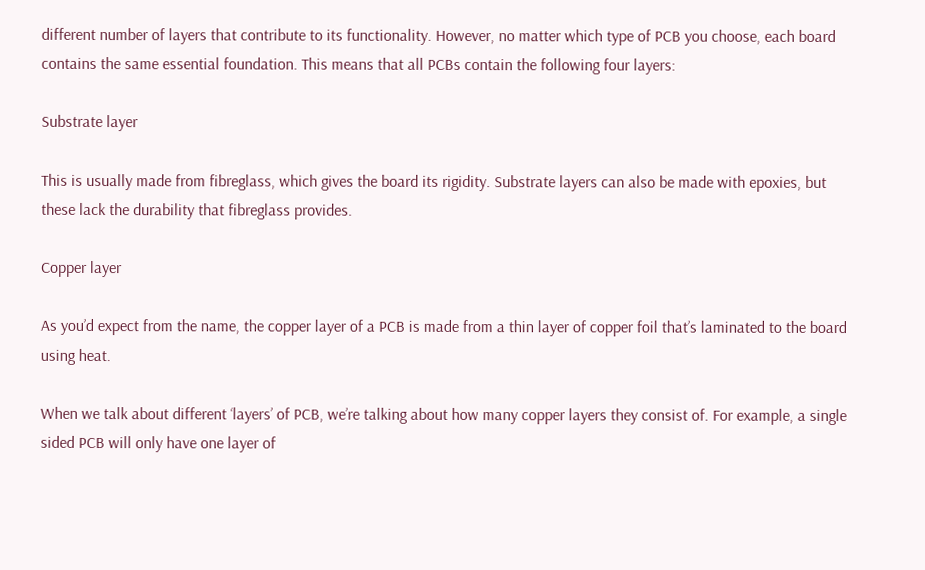different number of layers that contribute to its functionality. However, no matter which type of PCB you choose, each board contains the same essential foundation. This means that all PCBs contain the following four layers:

Substrate layer

This is usually made from fibreglass, which gives the board its rigidity. Substrate layers can also be made with epoxies, but these lack the durability that fibreglass provides.

Copper layer

As you’d expect from the name, the copper layer of a PCB is made from a thin layer of copper foil that’s laminated to the board using heat.

When we talk about different ‘layers’ of PCB, we’re talking about how many copper layers they consist of. For example, a single sided PCB will only have one layer of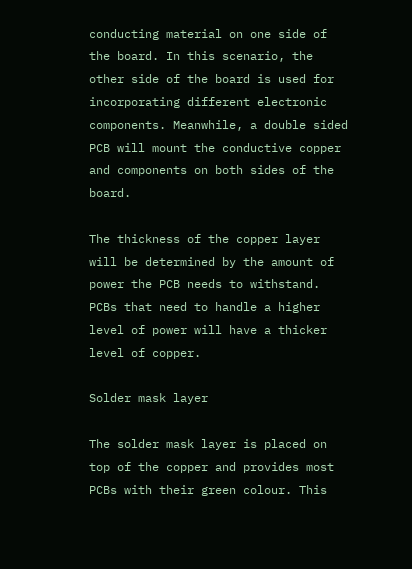conducting material on one side of the board. In this scenario, the other side of the board is used for incorporating different electronic components. Meanwhile, a double sided PCB will mount the conductive copper and components on both sides of the board.

The thickness of the copper layer will be determined by the amount of power the PCB needs to withstand. PCBs that need to handle a higher level of power will have a thicker level of copper.

Solder mask layer

The solder mask layer is placed on top of the copper and provides most PCBs with their green colour. This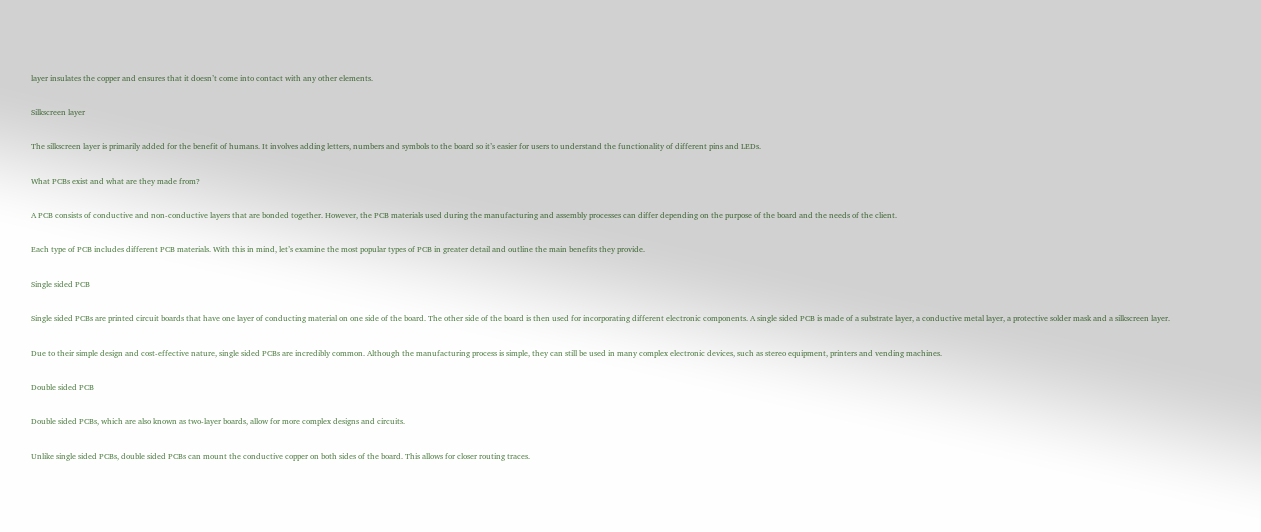layer insulates the copper and ensures that it doesn’t come into contact with any other elements.

Silkscreen layer

The silkscreen layer is primarily added for the benefit of humans. It involves adding letters, numbers and symbols to the board so it’s easier for users to understand the functionality of different pins and LEDs.

What PCBs exist and what are they made from?

A PCB consists of conductive and non-conductive layers that are bonded together. However, the PCB materials used during the manufacturing and assembly processes can differ depending on the purpose of the board and the needs of the client.

Each type of PCB includes different PCB materials. With this in mind, let’s examine the most popular types of PCB in greater detail and outline the main benefits they provide.

Single sided PCB

Single sided PCBs are printed circuit boards that have one layer of conducting material on one side of the board. The other side of the board is then used for incorporating different electronic components. A single sided PCB is made of a substrate layer, a conductive metal layer, a protective solder mask and a silkscreen layer.

Due to their simple design and cost-effective nature, single sided PCBs are incredibly common. Although the manufacturing process is simple, they can still be used in many complex electronic devices, such as stereo equipment, printers and vending machines.

Double sided PCB

Double sided PCBs, which are also known as two-layer boards, allow for more complex designs and circuits.

Unlike single sided PCBs, double sided PCBs can mount the conductive copper on both sides of the board. This allows for closer routing traces.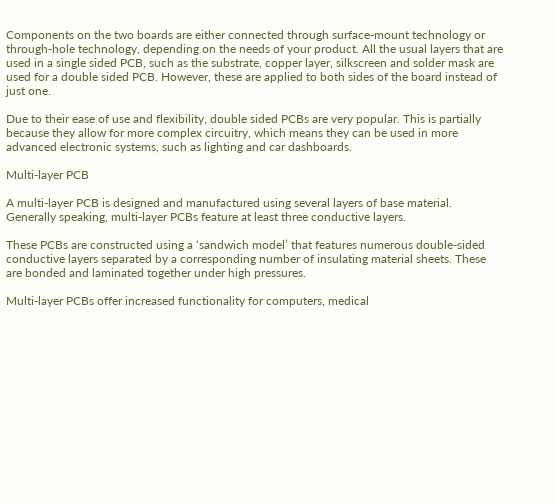Components on the two boards are either connected through surface-mount technology or through-hole technology, depending on the needs of your product. All the usual layers that are used in a single sided PCB, such as the substrate, copper layer, silkscreen and solder mask are used for a double sided PCB. However, these are applied to both sides of the board instead of just one.

Due to their ease of use and flexibility, double sided PCBs are very popular. This is partially because they allow for more complex circuitry, which means they can be used in more advanced electronic systems, such as lighting and car dashboards.

Multi-layer PCB

A multi-layer PCB is designed and manufactured using several layers of base material. Generally speaking, multi-layer PCBs feature at least three conductive layers.

These PCBs are constructed using a ‘sandwich model’ that features numerous double-sided conductive layers separated by a corresponding number of insulating material sheets. These are bonded and laminated together under high pressures.

Multi-layer PCBs offer increased functionality for computers, medical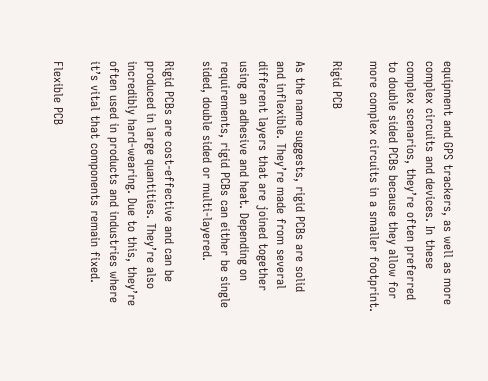equipment and GPS trackers, as well as more complex circuits and devices. In these complex scenarios, they’re often preferred to double sided PCBs because they allow for more complex circuits in a smaller footprint.

Rigid PCB

As the name suggests, rigid PCBs are solid and inflexible. They’re made from several different layers that are joined together using an adhesive and heat. Depending on requirements, rigid PCBs can either be single sided, double sided or multi-layered.

Rigid PCBs are cost-effective and can be produced in large quantities. They’re also incredibly hard-wearing. Due to this, they’re often used in products and industries where it’s vital that components remain fixed.

Flexible PCB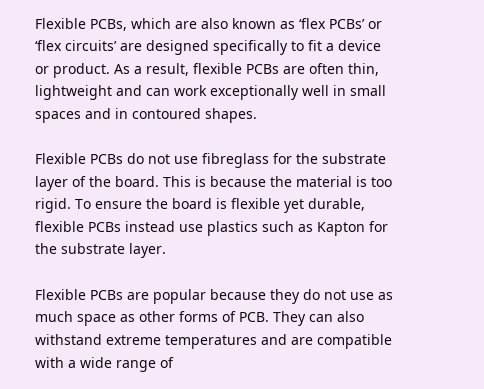Flexible PCBs, which are also known as ‘flex PCBs’ or ‘flex circuits’ are designed specifically to fit a device or product. As a result, flexible PCBs are often thin, lightweight and can work exceptionally well in small spaces and in contoured shapes.

Flexible PCBs do not use fibreglass for the substrate layer of the board. This is because the material is too rigid. To ensure the board is flexible yet durable, flexible PCBs instead use plastics such as Kapton for the substrate layer.

Flexible PCBs are popular because they do not use as much space as other forms of PCB. They can also withstand extreme temperatures and are compatible with a wide range of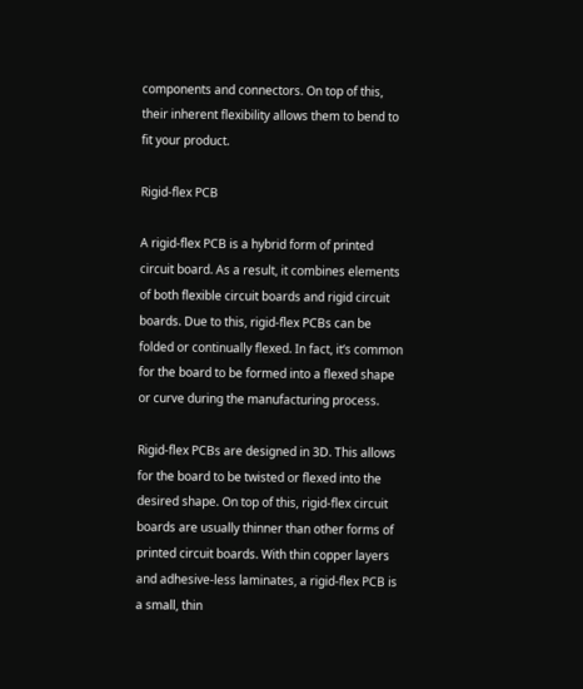components and connectors. On top of this, their inherent flexibility allows them to bend to fit your product.

Rigid-flex PCB

A rigid-flex PCB is a hybrid form of printed circuit board. As a result, it combines elements of both flexible circuit boards and rigid circuit boards. Due to this, rigid-flex PCBs can be folded or continually flexed. In fact, it’s common for the board to be formed into a flexed shape or curve during the manufacturing process.

Rigid-flex PCBs are designed in 3D. This allows for the board to be twisted or flexed into the desired shape. On top of this, rigid-flex circuit boards are usually thinner than other forms of printed circuit boards. With thin copper layers and adhesive-less laminates, a rigid-flex PCB is a small, thin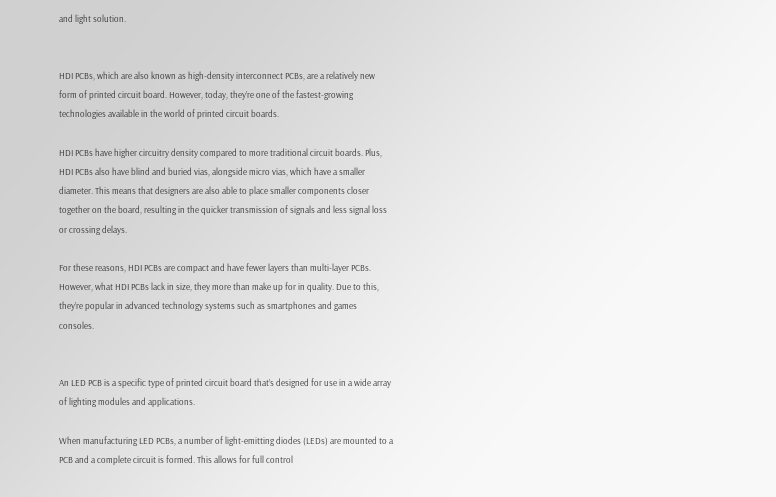and light solution.


HDI PCBs, which are also known as high-density interconnect PCBs, are a relatively new form of printed circuit board. However, today, they’re one of the fastest-growing technologies available in the world of printed circuit boards.

HDI PCBs have higher circuitry density compared to more traditional circuit boards. Plus, HDI PCBs also have blind and buried vias, alongside micro vias, which have a smaller diameter. This means that designers are also able to place smaller components closer together on the board, resulting in the quicker transmission of signals and less signal loss or crossing delays.

For these reasons, HDI PCBs are compact and have fewer layers than multi-layer PCBs. However, what HDI PCBs lack in size, they more than make up for in quality. Due to this, they’re popular in advanced technology systems such as smartphones and games consoles.


An LED PCB is a specific type of printed circuit board that’s designed for use in a wide array of lighting modules and applications.

When manufacturing LED PCBs, a number of light-emitting diodes (LEDs) are mounted to a PCB and a complete circuit is formed. This allows for full control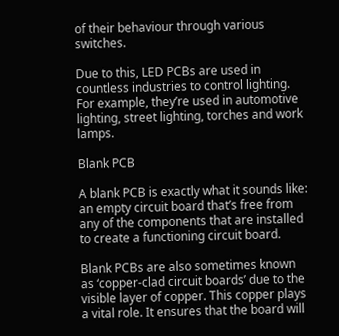of their behaviour through various switches.

Due to this, LED PCBs are used in countless industries to control lighting. For example, they’re used in automotive lighting, street lighting, torches and work lamps.

Blank PCB

A blank PCB is exactly what it sounds like: an empty circuit board that’s free from any of the components that are installed to create a functioning circuit board.

Blank PCBs are also sometimes known as ‘copper-clad circuit boards’ due to the visible layer of copper. This copper plays a vital role. It ensures that the board will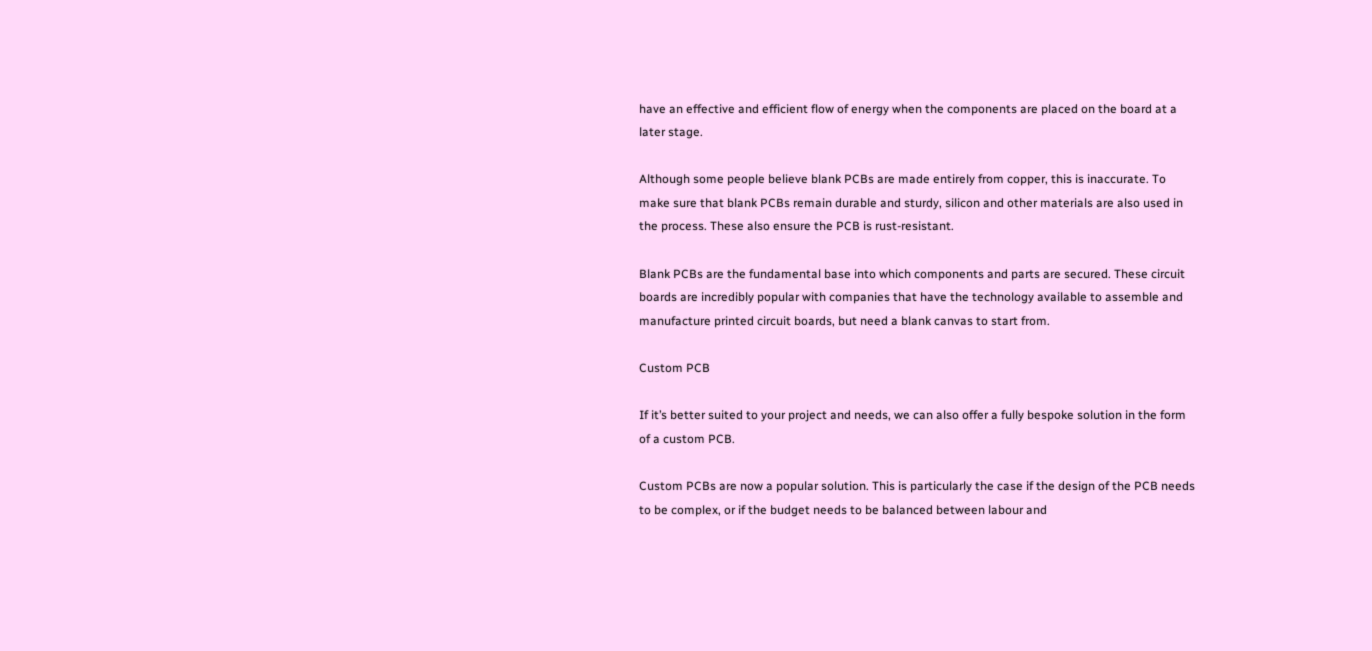have an effective and efficient flow of energy when the components are placed on the board at a later stage.

Although some people believe blank PCBs are made entirely from copper, this is inaccurate. To make sure that blank PCBs remain durable and sturdy, silicon and other materials are also used in the process. These also ensure the PCB is rust-resistant.

Blank PCBs are the fundamental base into which components and parts are secured. These circuit boards are incredibly popular with companies that have the technology available to assemble and manufacture printed circuit boards, but need a blank canvas to start from.

Custom PCB

If it’s better suited to your project and needs, we can also offer a fully bespoke solution in the form of a custom PCB.

Custom PCBs are now a popular solution. This is particularly the case if the design of the PCB needs to be complex, or if the budget needs to be balanced between labour and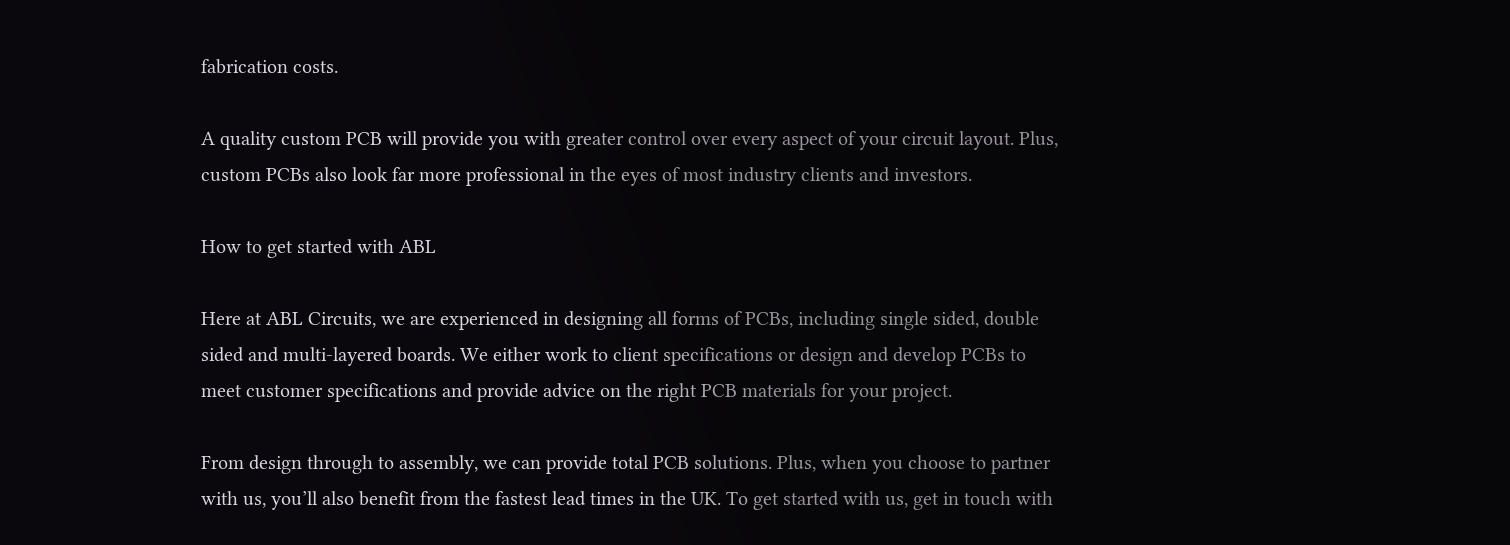fabrication costs.

A quality custom PCB will provide you with greater control over every aspect of your circuit layout. Plus, custom PCBs also look far more professional in the eyes of most industry clients and investors.

How to get started with ABL

Here at ABL Circuits, we are experienced in designing all forms of PCBs, including single sided, double sided and multi-layered boards. We either work to client specifications or design and develop PCBs to meet customer specifications and provide advice on the right PCB materials for your project.

From design through to assembly, we can provide total PCB solutions. Plus, when you choose to partner with us, you’ll also benefit from the fastest lead times in the UK. To get started with us, get in touch with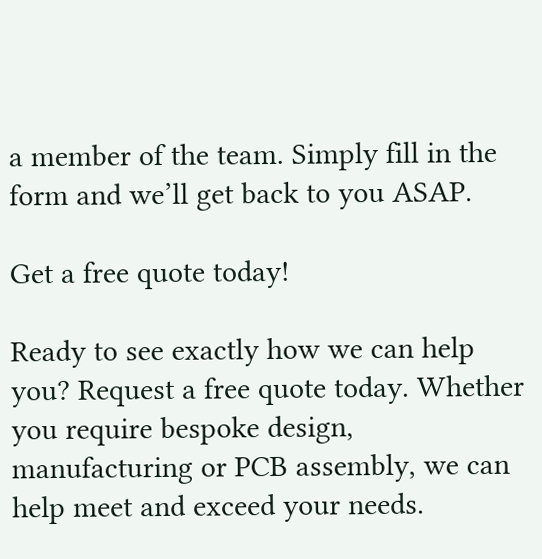a member of the team. Simply fill in the form and we’ll get back to you ASAP.

Get a free quote today!

Ready to see exactly how we can help you? Request a free quote today. Whether you require bespoke design, manufacturing or PCB assembly, we can help meet and exceed your needs.